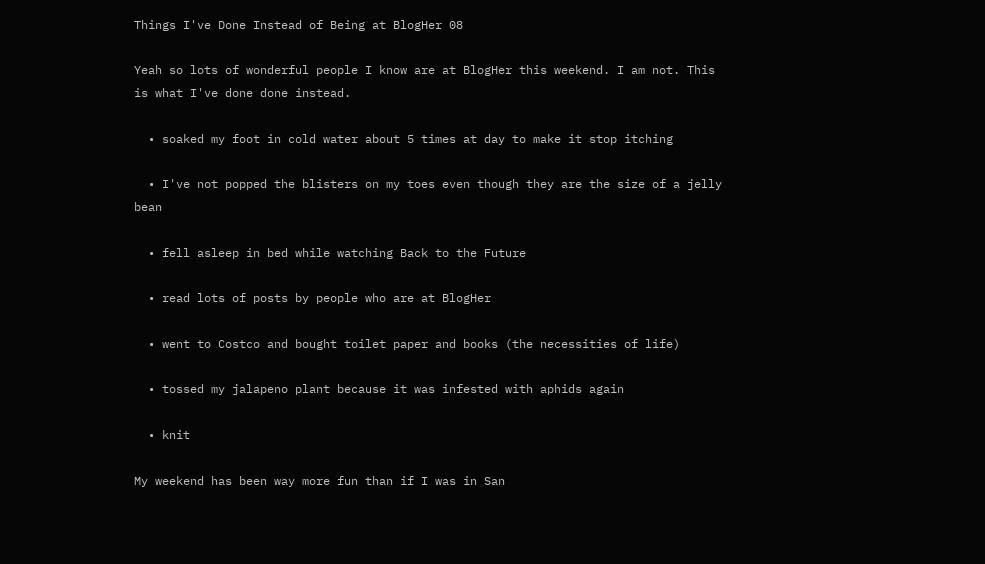Things I've Done Instead of Being at BlogHer 08

Yeah so lots of wonderful people I know are at BlogHer this weekend. I am not. This is what I've done done instead.

  • soaked my foot in cold water about 5 times at day to make it stop itching

  • I've not popped the blisters on my toes even though they are the size of a jelly bean

  • fell asleep in bed while watching Back to the Future

  • read lots of posts by people who are at BlogHer

  • went to Costco and bought toilet paper and books (the necessities of life)

  • tossed my jalapeno plant because it was infested with aphids again

  • knit

My weekend has been way more fun than if I was in San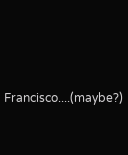Francisco....(maybe?)